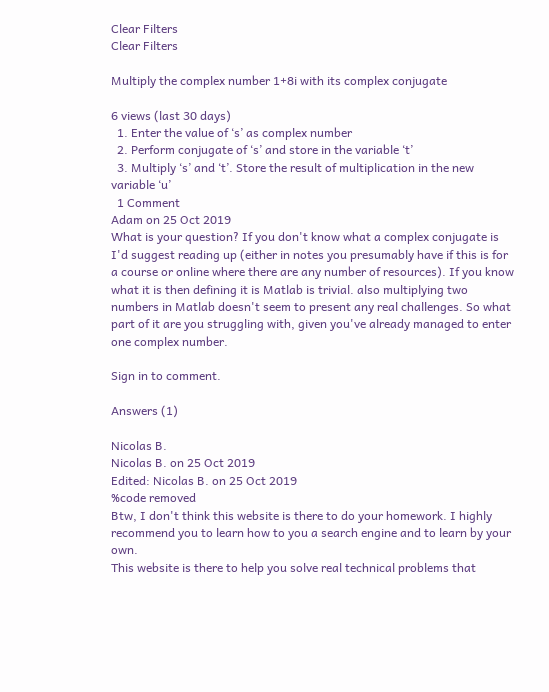Clear Filters
Clear Filters

Multiply the complex number 1+8i with its complex conjugate

6 views (last 30 days)
  1. Enter the value of ‘s’ as complex number
  2. Perform conjugate of ‘s’ and store in the variable ‘t’
  3. Multiply ‘s’ and ‘t’. Store the result of multiplication in the new variable ‘u’
  1 Comment
Adam on 25 Oct 2019
What is your question? If you don't know what a complex conjugate is I'd suggest reading up (either in notes you presumably have if this is for a course or online where there are any number of resources). If you know what it is then defining it is Matlab is trivial. also multiplying two numbers in Matlab doesn't seem to present any real challenges. So what part of it are you struggling with, given you've already managed to enter one complex number.

Sign in to comment.

Answers (1)

Nicolas B.
Nicolas B. on 25 Oct 2019
Edited: Nicolas B. on 25 Oct 2019
%code removed
Btw, I don't think this website is there to do your homework. I highly recommend you to learn how to you a search engine and to learn by your own.
This website is there to help you solve real technical problems that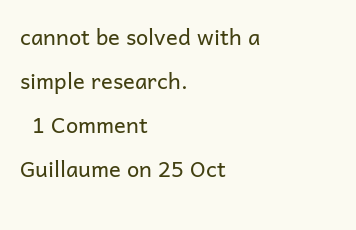cannot be solved with a simple research.
  1 Comment
Guillaume on 25 Oct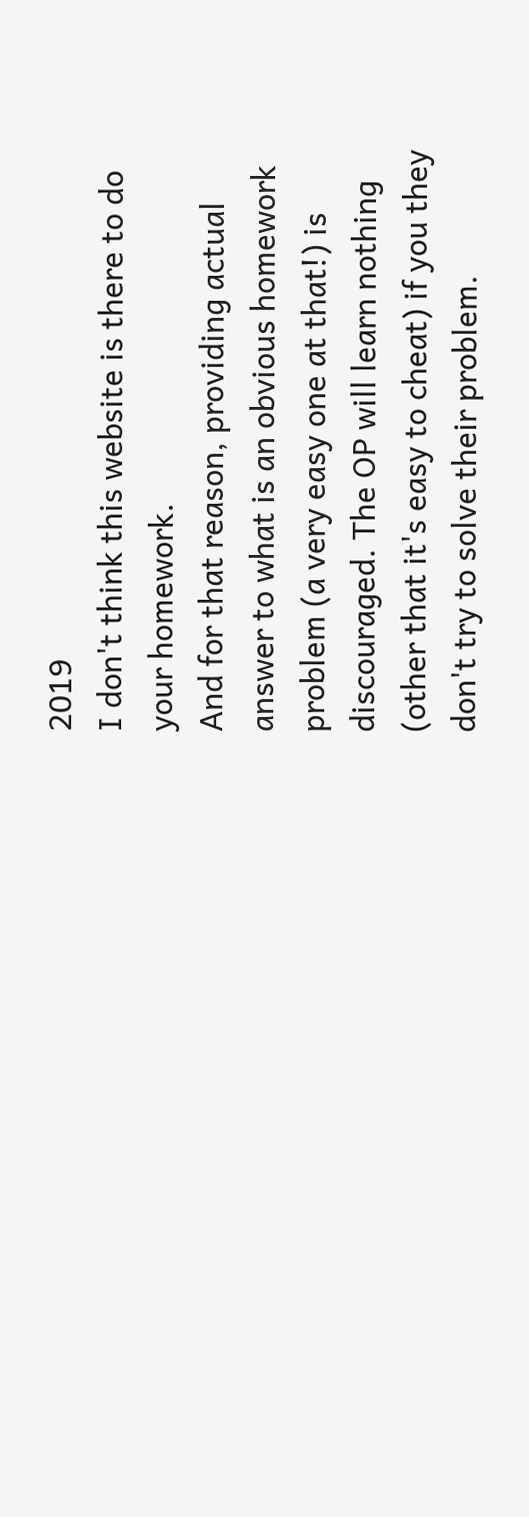2019
I don't think this website is there to do your homework.
And for that reason, providing actual answer to what is an obvious homework problem (a very easy one at that!) is discouraged. The OP will learn nothing (other that it's easy to cheat) if you they don't try to solve their problem.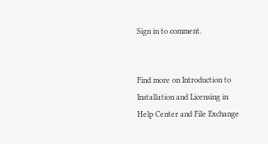Sign in to comment.


Find more on Introduction to Installation and Licensing in Help Center and File Exchange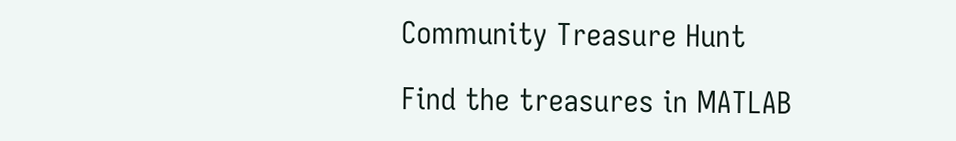Community Treasure Hunt

Find the treasures in MATLAB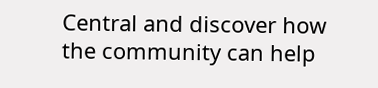Central and discover how the community can help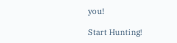you!

Start Hunting!